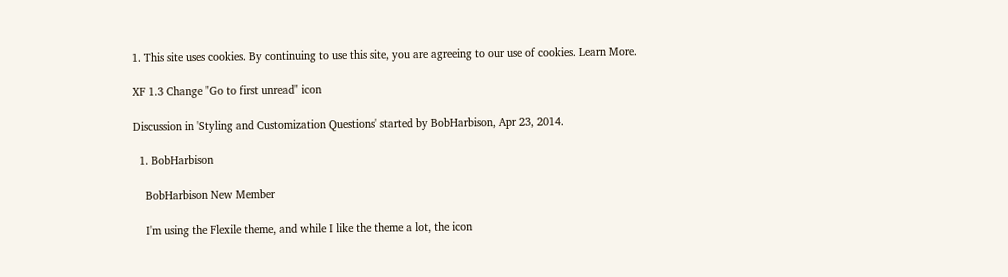1. This site uses cookies. By continuing to use this site, you are agreeing to our use of cookies. Learn More.

XF 1.3 Change "Go to first unread" icon

Discussion in 'Styling and Customization Questions' started by BobHarbison, Apr 23, 2014.

  1. BobHarbison

    BobHarbison New Member

    I'm using the Flexile theme, and while I like the theme a lot, the icon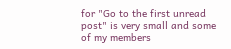for "Go to the first unread post" is very small and some of my members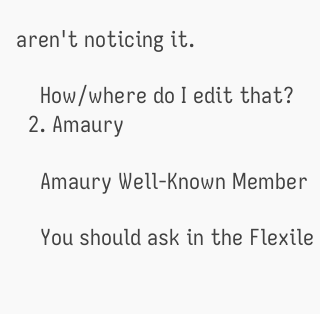aren't noticing it.

    How/where do I edit that?
  2. Amaury

    Amaury Well-Known Member

    You should ask in the Flexile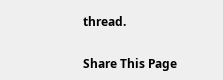thread.

Share This Page